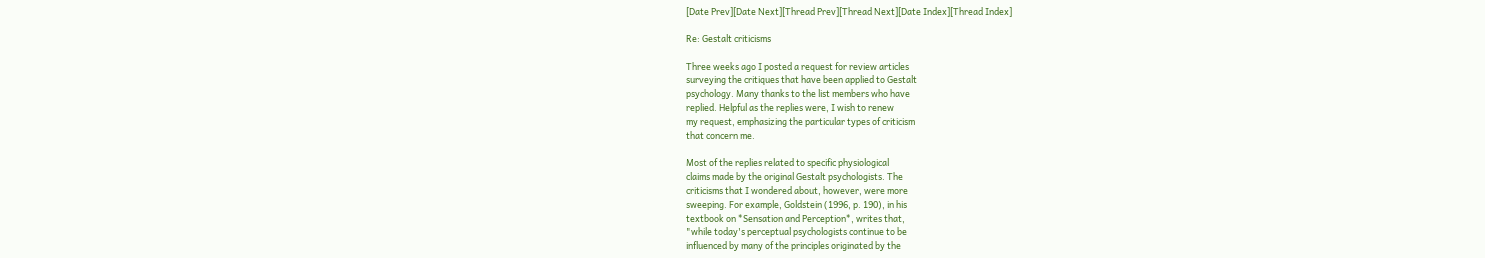[Date Prev][Date Next][Thread Prev][Thread Next][Date Index][Thread Index]

Re: Gestalt criticisms

Three weeks ago I posted a request for review articles
surveying the critiques that have been applied to Gestalt
psychology. Many thanks to the list members who have
replied. Helpful as the replies were, I wish to renew
my request, emphasizing the particular types of criticism
that concern me.

Most of the replies related to specific physiological
claims made by the original Gestalt psychologists. The
criticisms that I wondered about, however, were more
sweeping. For example, Goldstein (1996, p. 190), in his
textbook on *Sensation and Perception*, writes that,
"while today's perceptual psychologists continue to be
influenced by many of the principles originated by the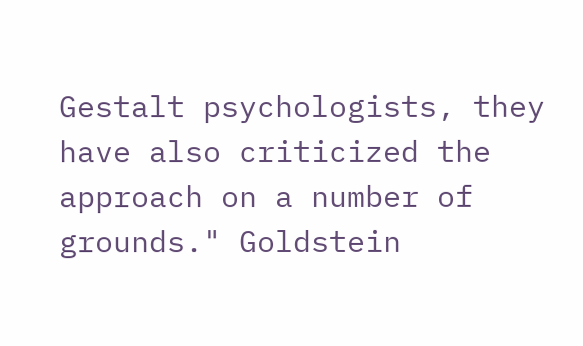Gestalt psychologists, they have also criticized the
approach on a number of grounds." Goldstein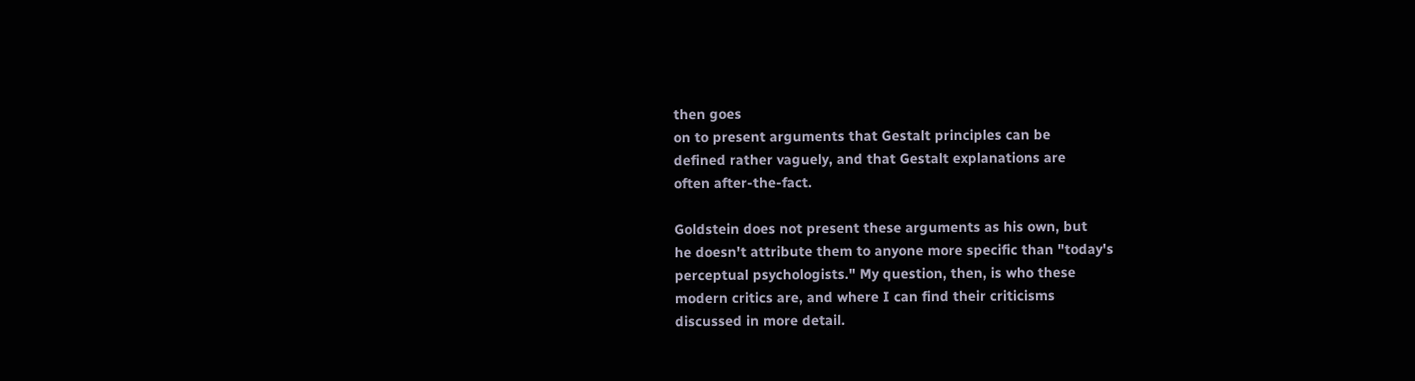then goes
on to present arguments that Gestalt principles can be
defined rather vaguely, and that Gestalt explanations are
often after-the-fact.

Goldstein does not present these arguments as his own, but
he doesn't attribute them to anyone more specific than "today's
perceptual psychologists." My question, then, is who these
modern critics are, and where I can find their criticisms
discussed in more detail.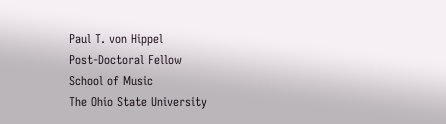Paul T. von Hippel
Post-Doctoral Fellow
School of Music
The Ohio State University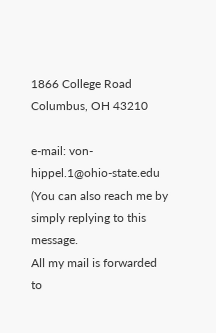1866 College Road
Columbus, OH 43210

e-mail: von-hippel.1@ohio-state.edu
(You can also reach me by simply replying to this message.
All my mail is forwarded to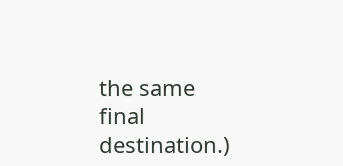the same final destination.)